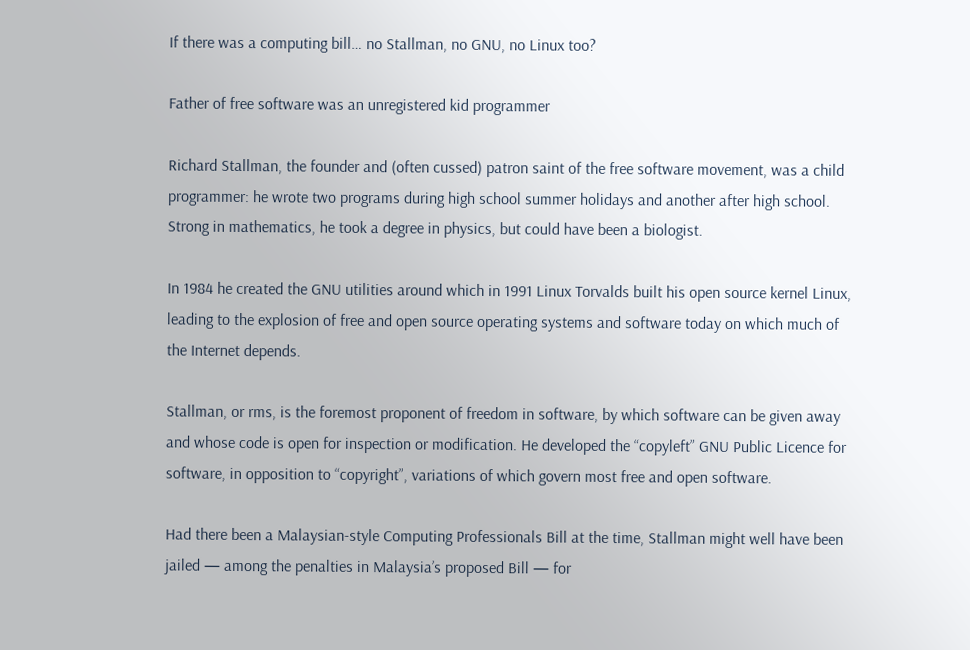If there was a computing bill… no Stallman, no GNU, no Linux too?

Father of free software was an unregistered kid programmer

Richard Stallman, the founder and (often cussed) patron saint of the free software movement, was a child programmer: he wrote two programs during high school summer holidays and another after high school. Strong in mathematics, he took a degree in physics, but could have been a biologist.

In 1984 he created the GNU utilities around which in 1991 Linux Torvalds built his open source kernel Linux, leading to the explosion of free and open source operating systems and software today on which much of the Internet depends.

Stallman, or rms, is the foremost proponent of freedom in software, by which software can be given away and whose code is open for inspection or modification. He developed the “copyleft” GNU Public Licence for software, in opposition to “copyright”, variations of which govern most free and open software.

Had there been a Malaysian-style Computing Professionals Bill at the time, Stallman might well have been jailed — among the penalties in Malaysia’s proposed Bill — for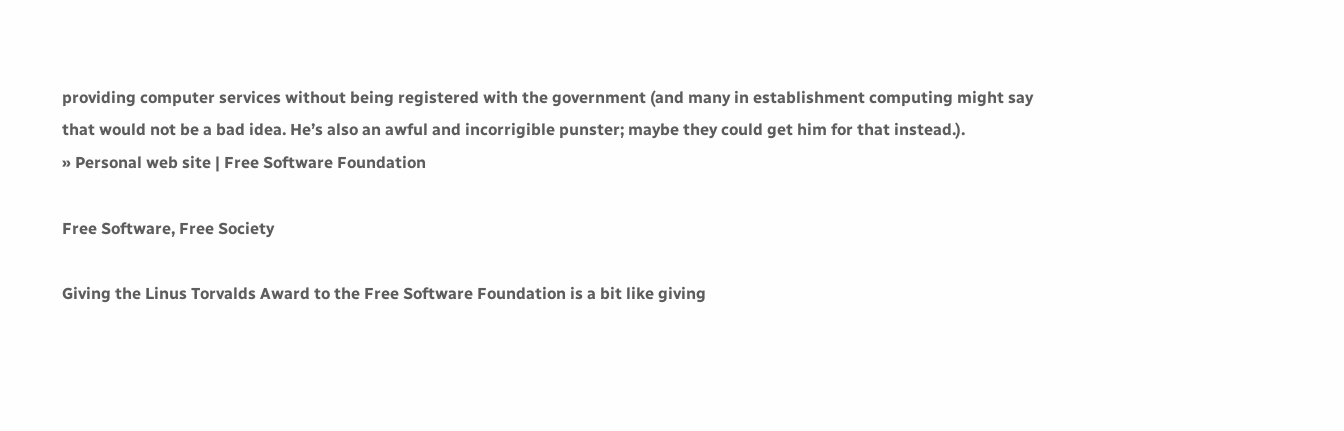providing computer services without being registered with the government (and many in establishment computing might say that would not be a bad idea. He’s also an awful and incorrigible punster; maybe they could get him for that instead.).
» Personal web site | Free Software Foundation

Free Software, Free Society

Giving the Linus Torvalds Award to the Free Software Foundation is a bit like giving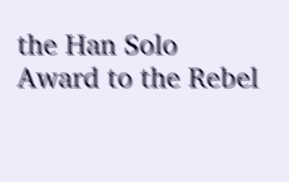the Han Solo Award to the Rebel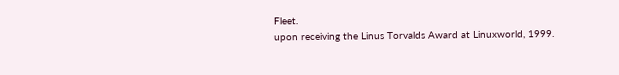Fleet.
upon receiving the Linus Torvalds Award at Linuxworld, 1999.